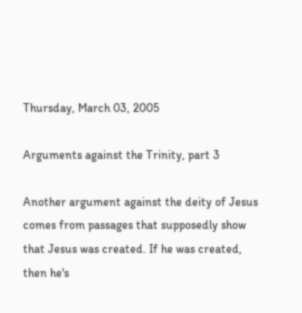Thursday, March 03, 2005

Arguments against the Trinity, part 3

Another argument against the deity of Jesus comes from passages that supposedly show that Jesus was created. If he was created, then he's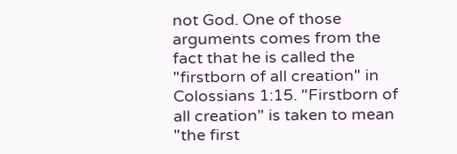not God. One of those arguments comes from the fact that he is called the "firstborn of all creation" in Colossians 1:15. "Firstborn of all creation" is taken to mean "the first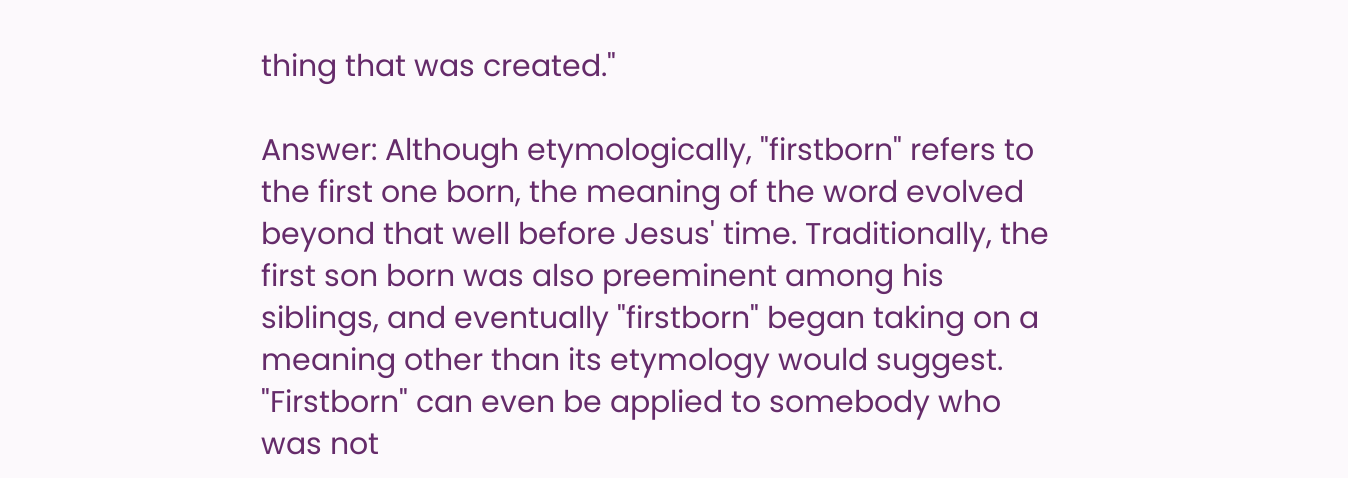thing that was created."

Answer: Although etymologically, "firstborn" refers to the first one born, the meaning of the word evolved beyond that well before Jesus' time. Traditionally, the first son born was also preeminent among his siblings, and eventually "firstborn" began taking on a meaning other than its etymology would suggest. "Firstborn" can even be applied to somebody who was not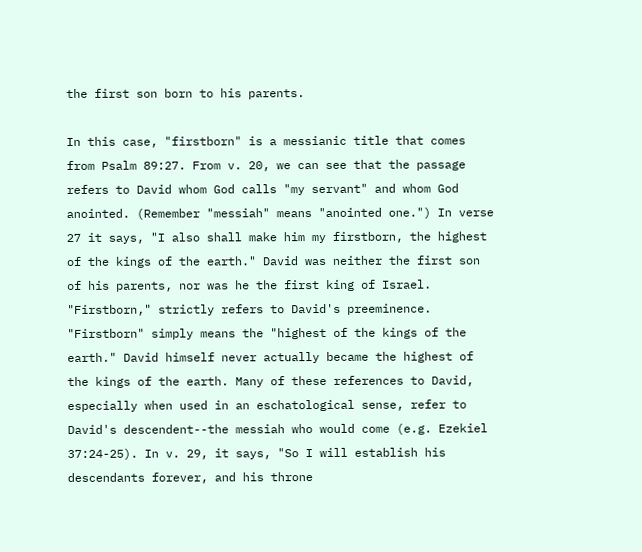the first son born to his parents.

In this case, "firstborn" is a messianic title that comes from Psalm 89:27. From v. 20, we can see that the passage refers to David whom God calls "my servant" and whom God anointed. (Remember "messiah" means "anointed one.") In verse 27 it says, "I also shall make him my firstborn, the highest of the kings of the earth." David was neither the first son of his parents, nor was he the first king of Israel. "Firstborn," strictly refers to David's preeminence. "Firstborn" simply means the "highest of the kings of the earth." David himself never actually became the highest of the kings of the earth. Many of these references to David, especially when used in an eschatological sense, refer to David's descendent--the messiah who would come (e.g. Ezekiel 37:24-25). In v. 29, it says, "So I will establish his descendants forever, and his throne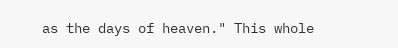as the days of heaven." This whole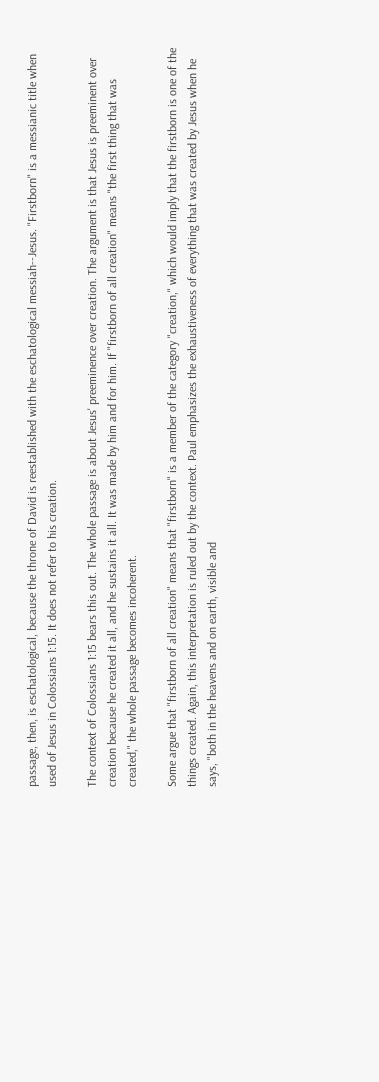passage, then, is eschatological, because the throne of David is reestablished with the eschatological messiah--Jesus. "Firstborn" is a messianic title when used of Jesus in Colossians 1:15. It does not refer to his creation.

The context of Colossians 1:15 bears this out. The whole passage is about Jesus' preeminence over creation. The argument is that Jesus is preeminent over creation because he created it all, and he sustains it all. It was made by him and for him. If "firstborn of all creation" means "the first thing that was created," the whole passage becomes incoherent.

Some argue that "firstborn of all creation" means that "firstborn" is a member of the category "creation," which would imply that the firstborn is one of the things created. Again, this interpretation is ruled out by the context. Paul emphasizes the exhaustiveness of everything that was created by Jesus when he says, "both in the heavens and on earth, visible and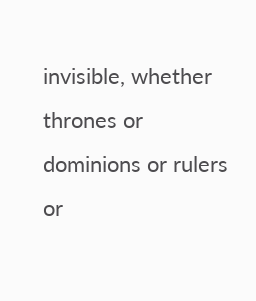invisible, whether thrones or dominions or rulers or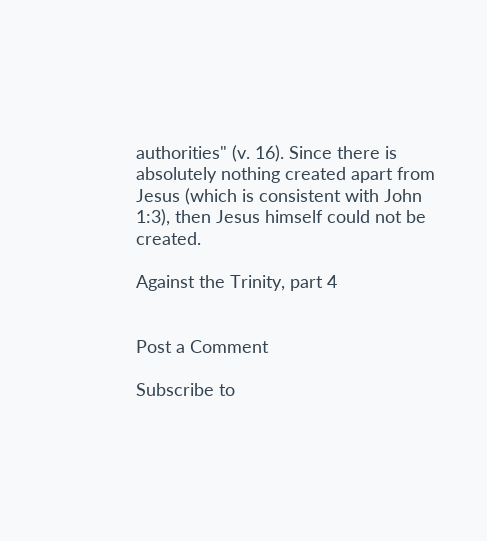authorities" (v. 16). Since there is absolutely nothing created apart from Jesus (which is consistent with John 1:3), then Jesus himself could not be created.

Against the Trinity, part 4


Post a Comment

Subscribe to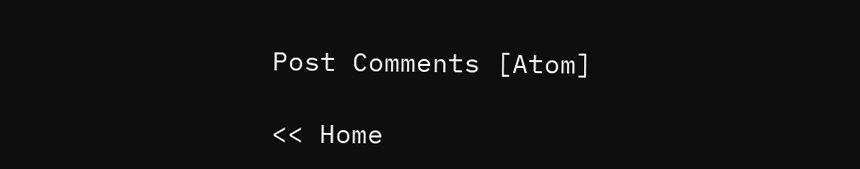Post Comments [Atom]

<< Home